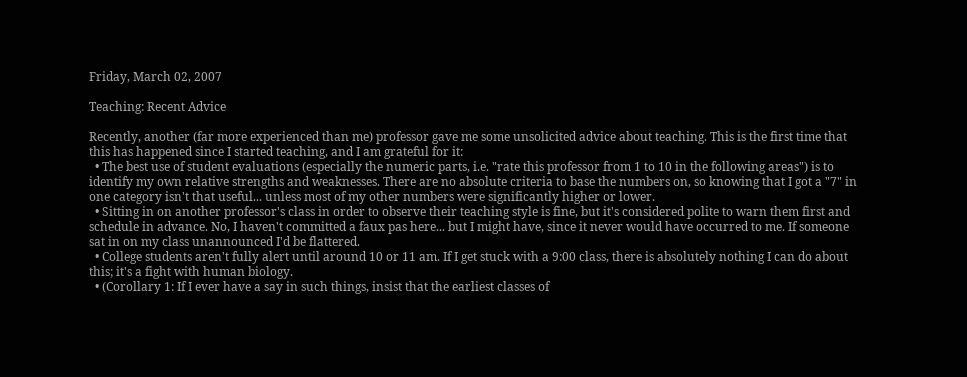Friday, March 02, 2007

Teaching: Recent Advice

Recently, another (far more experienced than me) professor gave me some unsolicited advice about teaching. This is the first time that this has happened since I started teaching, and I am grateful for it:
  • The best use of student evaluations (especially the numeric parts, i.e. "rate this professor from 1 to 10 in the following areas") is to identify my own relative strengths and weaknesses. There are no absolute criteria to base the numbers on, so knowing that I got a "7" in one category isn't that useful... unless most of my other numbers were significantly higher or lower.
  • Sitting in on another professor's class in order to observe their teaching style is fine, but it's considered polite to warn them first and schedule in advance. No, I haven't committed a faux pas here... but I might have, since it never would have occurred to me. If someone sat in on my class unannounced I'd be flattered.
  • College students aren't fully alert until around 10 or 11 am. If I get stuck with a 9:00 class, there is absolutely nothing I can do about this; it's a fight with human biology.
  • (Corollary 1: If I ever have a say in such things, insist that the earliest classes of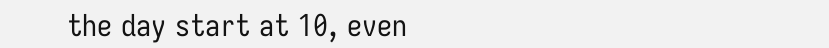the day start at 10, even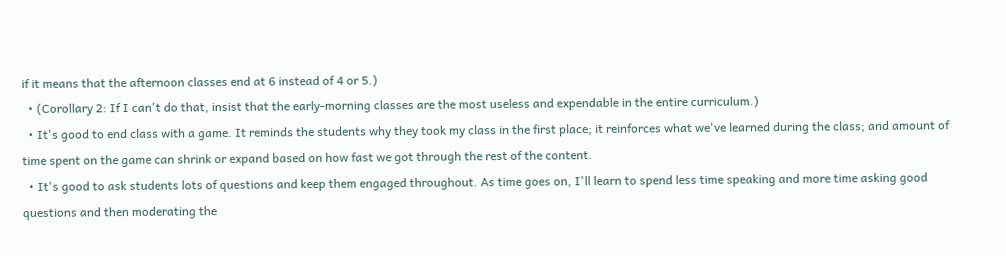if it means that the afternoon classes end at 6 instead of 4 or 5.)
  • (Corollary 2: If I can't do that, insist that the early-morning classes are the most useless and expendable in the entire curriculum.)
  • It's good to end class with a game. It reminds the students why they took my class in the first place; it reinforces what we've learned during the class; and amount of time spent on the game can shrink or expand based on how fast we got through the rest of the content.
  • It's good to ask students lots of questions and keep them engaged throughout. As time goes on, I'll learn to spend less time speaking and more time asking good questions and then moderating the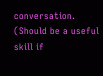conversation. (Should be a useful skill if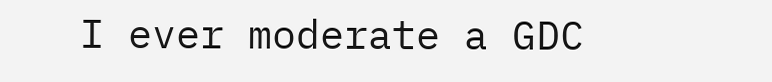I ever moderate a GDC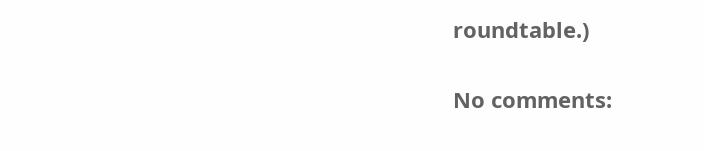roundtable.)

No comments: